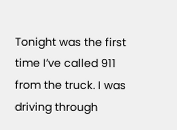Tonight was the first time I’ve called 911 from the truck. I was driving through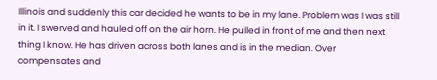Illinois and suddenly this car decided he wants to be in my lane. Problem was I was still in it. I swerved and hauled off on the air horn. He pulled in front of me and then next thing I know. He has driven across both lanes and is in the median. Over compensates and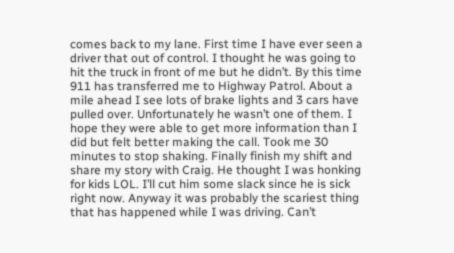comes back to my lane. First time I have ever seen a driver that out of control. I thought he was going to hit the truck in front of me but he didn’t. By this time 911 has transferred me to Highway Patrol. About a mile ahead I see lots of brake lights and 3 cars have pulled over. Unfortunately he wasn’t one of them. I hope they were able to get more information than I did but felt better making the call. Took me 30 minutes to stop shaking. Finally finish my shift and share my story with Craig. He thought I was honking for kids LOL. I’ll cut him some slack since he is sick right now. Anyway it was probably the scariest thing that has happened while I was driving. Can’t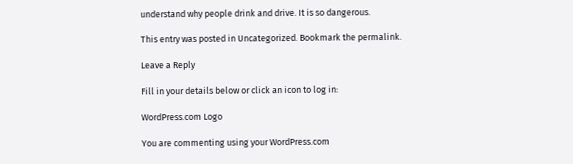understand why people drink and drive. It is so dangerous.

This entry was posted in Uncategorized. Bookmark the permalink.

Leave a Reply

Fill in your details below or click an icon to log in:

WordPress.com Logo

You are commenting using your WordPress.com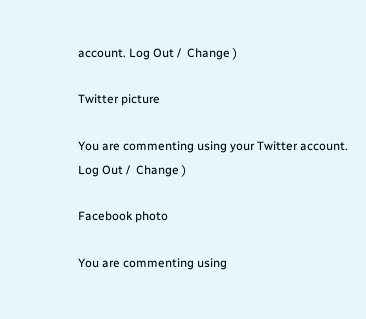account. Log Out /  Change )

Twitter picture

You are commenting using your Twitter account. Log Out /  Change )

Facebook photo

You are commenting using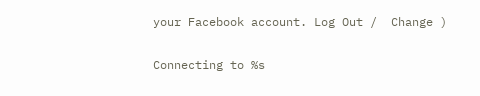your Facebook account. Log Out /  Change )

Connecting to %s